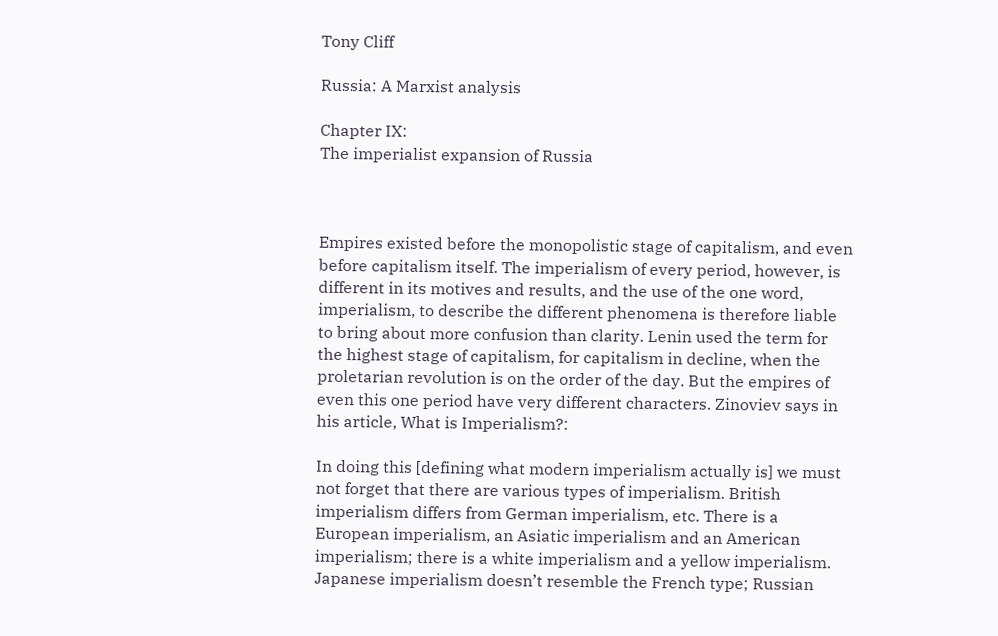Tony Cliff

Russia: A Marxist analysis

Chapter IX:
The imperialist expansion of Russia



Empires existed before the monopolistic stage of capitalism, and even before capitalism itself. The imperialism of every period, however, is different in its motives and results, and the use of the one word, imperialism, to describe the different phenomena is therefore liable to bring about more confusion than clarity. Lenin used the term for the highest stage of capitalism, for capitalism in decline, when the proletarian revolution is on the order of the day. But the empires of even this one period have very different characters. Zinoviev says in his article, What is Imperialism?:

In doing this [defining what modern imperialism actually is] we must not forget that there are various types of imperialism. British imperialism differs from German imperialism, etc. There is a European imperialism, an Asiatic imperialism and an American imperialism; there is a white imperialism and a yellow imperialism. Japanese imperialism doesn’t resemble the French type; Russian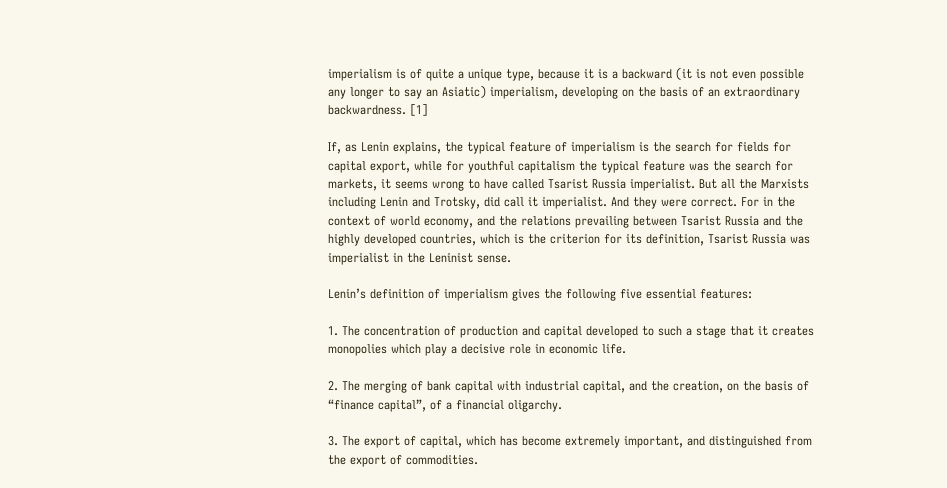imperialism is of quite a unique type, because it is a backward (it is not even possible any longer to say an Asiatic) imperialism, developing on the basis of an extraordinary backwardness. [1]

If, as Lenin explains, the typical feature of imperialism is the search for fields for capital export, while for youthful capitalism the typical feature was the search for markets, it seems wrong to have called Tsarist Russia imperialist. But all the Marxists including Lenin and Trotsky, did call it imperialist. And they were correct. For in the context of world economy, and the relations prevailing between Tsarist Russia and the highly developed countries, which is the criterion for its definition, Tsarist Russia was imperialist in the Leninist sense.

Lenin’s definition of imperialism gives the following five essential features:

1. The concentration of production and capital developed to such a stage that it creates monopolies which play a decisive role in economic life.

2. The merging of bank capital with industrial capital, and the creation, on the basis of “finance capital”, of a financial oligarchy.

3. The export of capital, which has become extremely important, and distinguished from the export of commodities.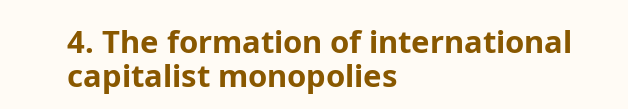4. The formation of international capitalist monopolies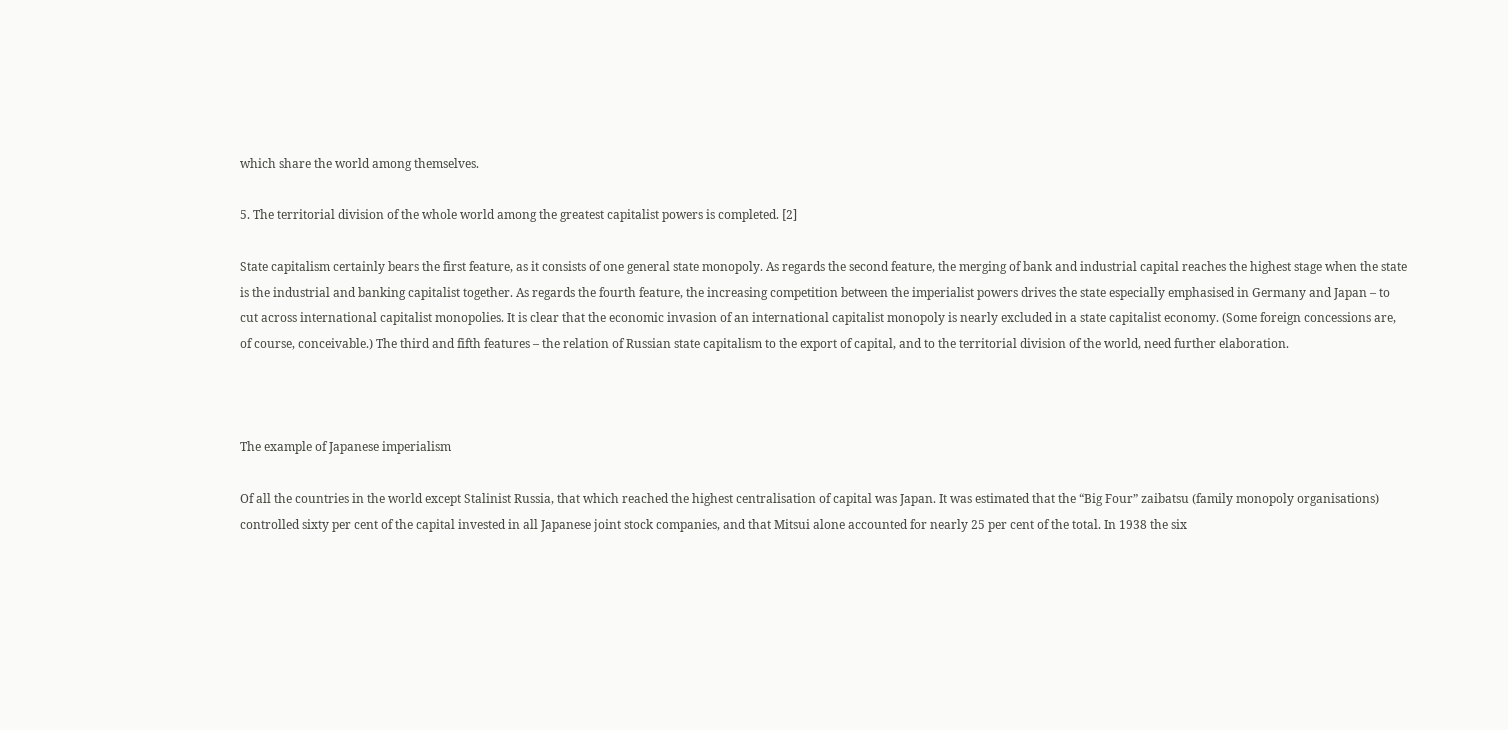which share the world among themselves.

5. The territorial division of the whole world among the greatest capitalist powers is completed. [2]

State capitalism certainly bears the first feature, as it consists of one general state monopoly. As regards the second feature, the merging of bank and industrial capital reaches the highest stage when the state is the industrial and banking capitalist together. As regards the fourth feature, the increasing competition between the imperialist powers drives the state especially emphasised in Germany and Japan – to cut across international capitalist monopolies. It is clear that the economic invasion of an international capitalist monopoly is nearly excluded in a state capitalist economy. (Some foreign concessions are, of course, conceivable.) The third and fifth features – the relation of Russian state capitalism to the export of capital, and to the territorial division of the world, need further elaboration.



The example of Japanese imperialism

Of all the countries in the world except Stalinist Russia, that which reached the highest centralisation of capital was Japan. It was estimated that the “Big Four” zaibatsu (family monopoly organisations) controlled sixty per cent of the capital invested in all Japanese joint stock companies, and that Mitsui alone accounted for nearly 25 per cent of the total. In 1938 the six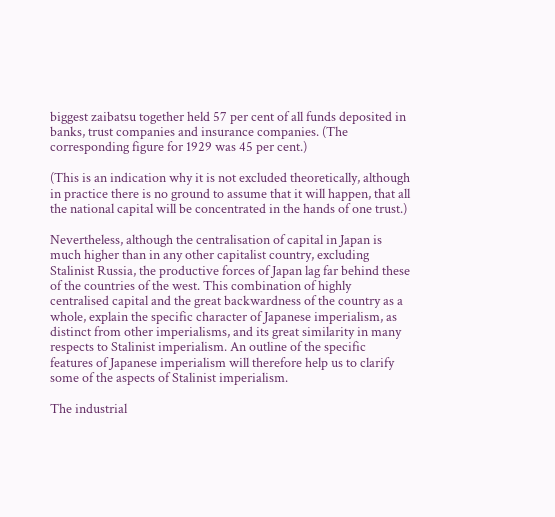biggest zaibatsu together held 57 per cent of all funds deposited in banks, trust companies and insurance companies. (The corresponding figure for 1929 was 45 per cent.)

(This is an indication why it is not excluded theoretically, although in practice there is no ground to assume that it will happen, that all the national capital will be concentrated in the hands of one trust.)

Nevertheless, although the centralisation of capital in Japan is much higher than in any other capitalist country, excluding Stalinist Russia, the productive forces of Japan lag far behind these of the countries of the west. This combination of highly centralised capital and the great backwardness of the country as a whole, explain the specific character of Japanese imperialism, as distinct from other imperialisms, and its great similarity in many respects to Stalinist imperialism. An outline of the specific features of Japanese imperialism will therefore help us to clarify some of the aspects of Stalinist imperialism.

The industrial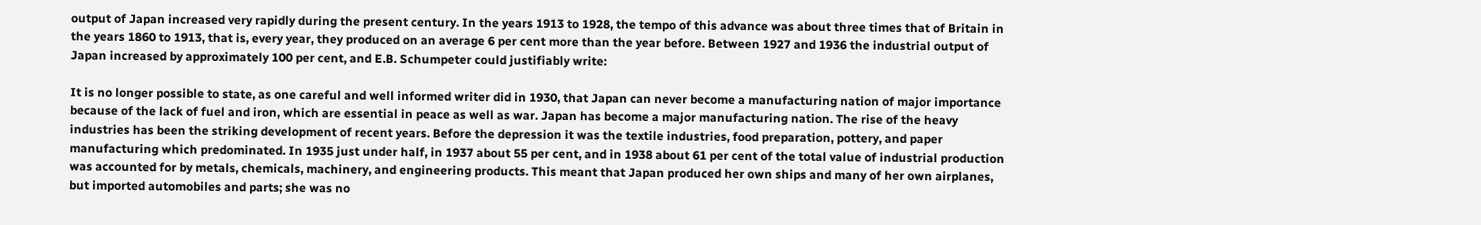output of Japan increased very rapidly during the present century. In the years 1913 to 1928, the tempo of this advance was about three times that of Britain in the years 1860 to 1913, that is, every year, they produced on an average 6 per cent more than the year before. Between 1927 and 1936 the industrial output of Japan increased by approximately 100 per cent, and E.B. Schumpeter could justifiably write:

It is no longer possible to state, as one careful and well informed writer did in 1930, that Japan can never become a manufacturing nation of major importance because of the lack of fuel and iron, which are essential in peace as well as war. Japan has become a major manufacturing nation. The rise of the heavy industries has been the striking development of recent years. Before the depression it was the textile industries, food preparation, pottery, and paper manufacturing which predominated. In 1935 just under half, in 1937 about 55 per cent, and in 1938 about 61 per cent of the total value of industrial production was accounted for by metals, chemicals, machinery, and engineering products. This meant that Japan produced her own ships and many of her own airplanes, but imported automobiles and parts; she was no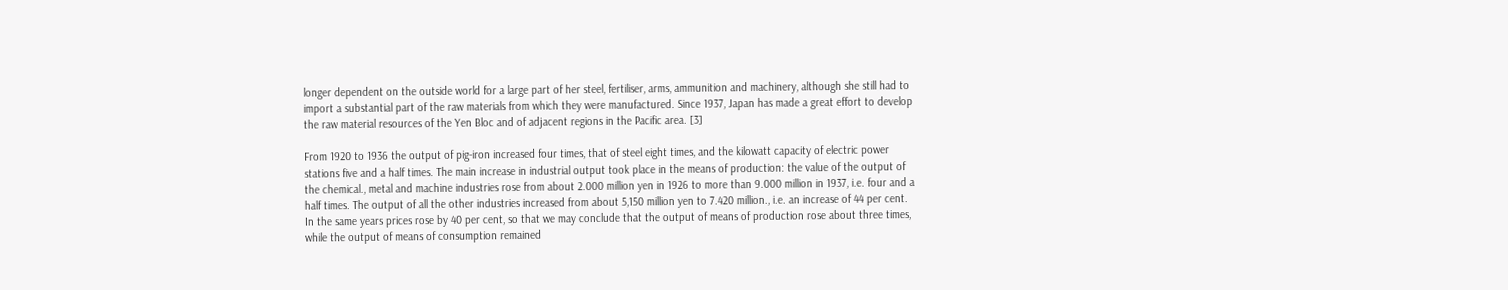longer dependent on the outside world for a large part of her steel, fertiliser, arms, ammunition and machinery, although she still had to import a substantial part of the raw materials from which they were manufactured. Since 1937, Japan has made a great effort to develop the raw material resources of the Yen Bloc and of adjacent regions in the Pacific area. [3]

From 1920 to 1936 the output of pig-iron increased four times, that of steel eight times, and the kilowatt capacity of electric power stations five and a half times. The main increase in industrial output took place in the means of production: the value of the output of the chemical., metal and machine industries rose from about 2.000 million yen in 1926 to more than 9.000 million in 1937, i.e. four and a half times. The output of all the other industries increased from about 5,150 million yen to 7.420 million., i.e. an increase of 44 per cent. In the same years prices rose by 40 per cent, so that we may conclude that the output of means of production rose about three times, while the output of means of consumption remained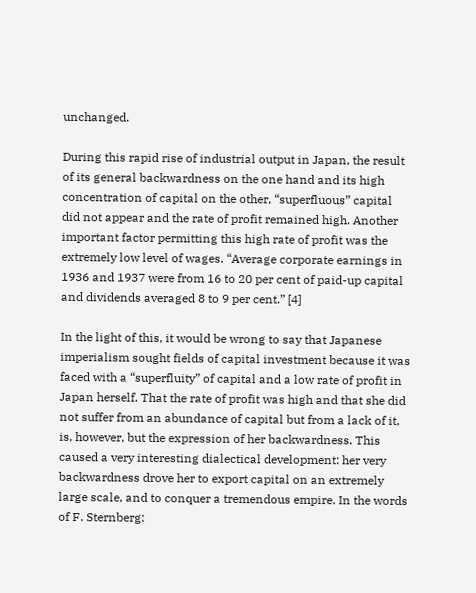unchanged.

During this rapid rise of industrial output in Japan, the result of its general backwardness on the one hand and its high concentration of capital on the other, “superfluous” capital did not appear and the rate of profit remained high. Another important factor permitting this high rate of profit was the extremely low level of wages. “Average corporate earnings in 1936 and 1937 were from 16 to 20 per cent of paid-up capital and dividends averaged 8 to 9 per cent.” [4]

In the light of this, it would be wrong to say that Japanese imperialism sought fields of capital investment because it was faced with a “superfluity” of capital and a low rate of profit in Japan herself. That the rate of profit was high and that she did not suffer from an abundance of capital but from a lack of it, is, however, but the expression of her backwardness. This caused a very interesting dialectical development: her very backwardness drove her to export capital on an extremely large scale, and to conquer a tremendous empire. In the words of F. Sternberg: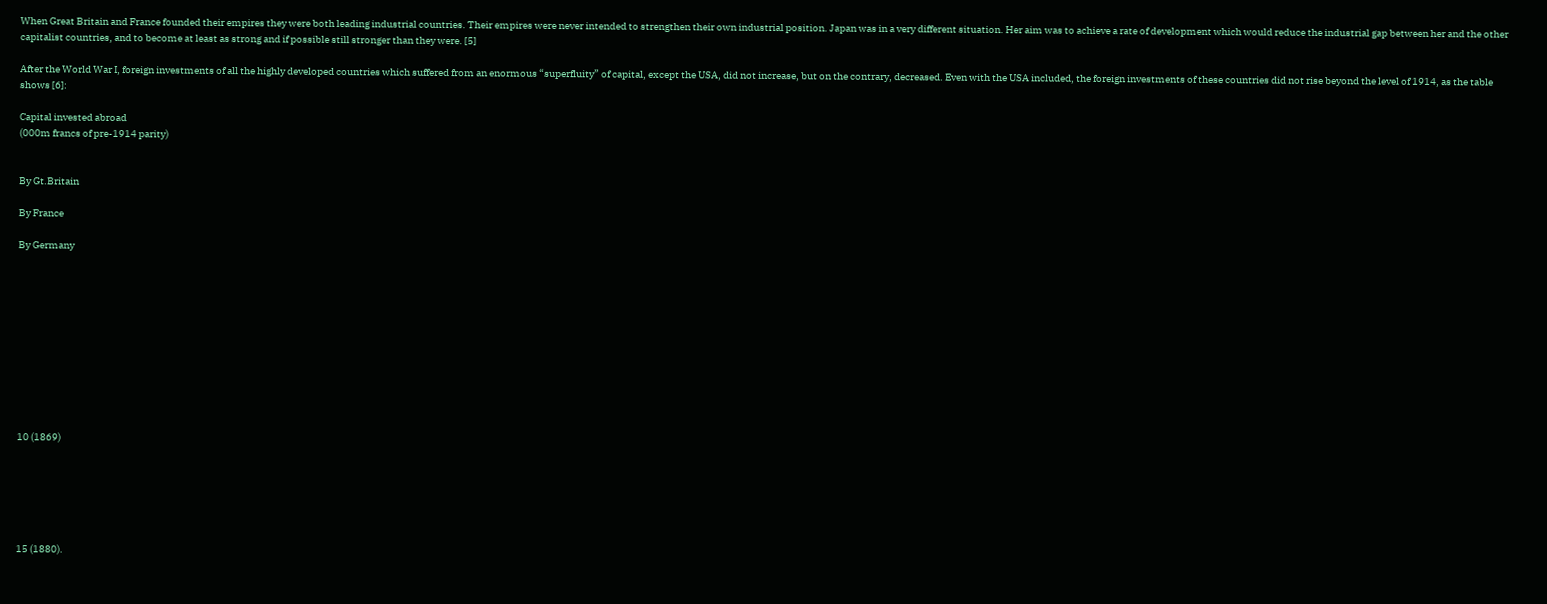When Great Britain and France founded their empires they were both leading industrial countries. Their empires were never intended to strengthen their own industrial position. Japan was in a very different situation. Her aim was to achieve a rate of development which would reduce the industrial gap between her and the other capitalist countries, and to become at least as strong and if possible still stronger than they were. [5]

After the World War I, foreign investments of all the highly developed countries which suffered from an enormous “superfluity” of capital, except the USA, did not increase, but on the contrary, decreased. Even with the USA included, the foreign investments of these countries did not rise beyond the level of 1914, as the table shows [6]:

Capital invested abroad
(000m francs of pre-1914 parity)


By Gt.Britain

By France

By Germany











10 (1869)






15 (1880).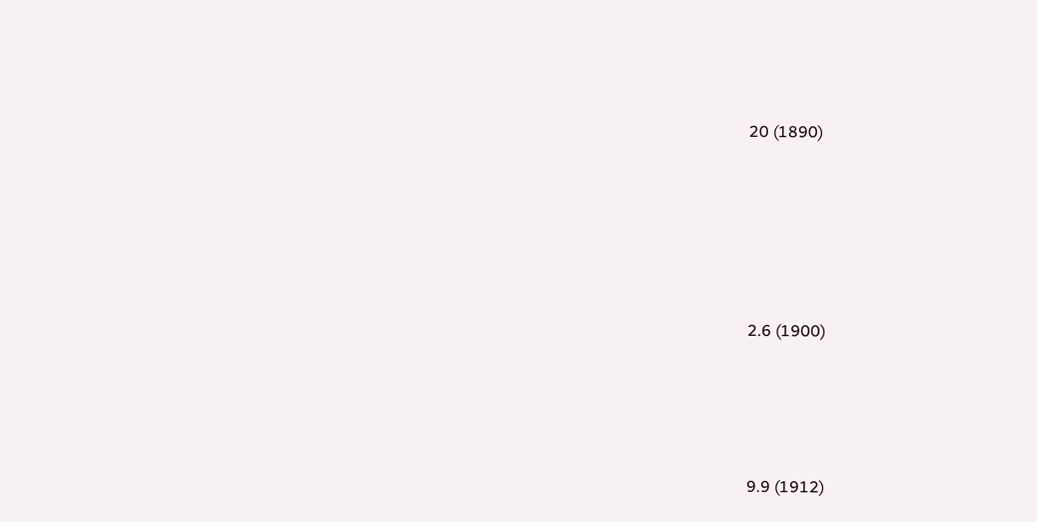20 (1890)








2.6 (1900)






9.9 (1912)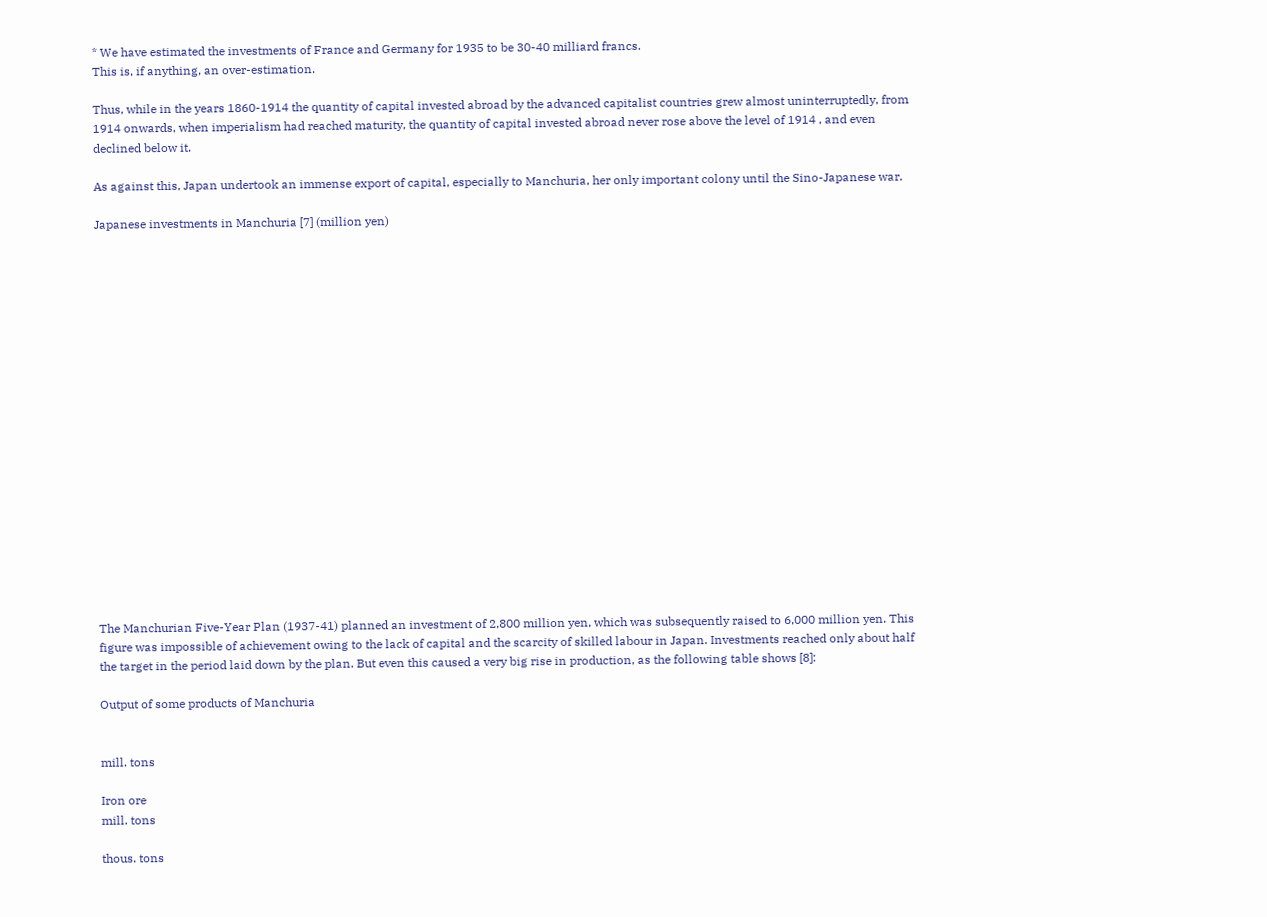* We have estimated the investments of France and Germany for 1935 to be 30-40 milliard francs.
This is, if anything, an over-estimation.

Thus, while in the years 1860-1914 the quantity of capital invested abroad by the advanced capitalist countries grew almost uninterruptedly, from 1914 onwards, when imperialism had reached maturity, the quantity of capital invested abroad never rose above the level of 1914 , and even declined below it.

As against this, Japan undertook an immense export of capital, especially to Manchuria, her only important colony until the Sino-Japanese war.

Japanese investments in Manchuria [7] (million yen)




















The Manchurian Five-Year Plan (1937-41) planned an investment of 2,800 million yen, which was subsequently raised to 6,000 million yen. This figure was impossible of achievement owing to the lack of capital and the scarcity of skilled labour in Japan. Investments reached only about half the target in the period laid down by the plan. But even this caused a very big rise in production, as the following table shows [8]:

Output of some products of Manchuria


mill. tons

Iron ore
mill. tons

thous. tons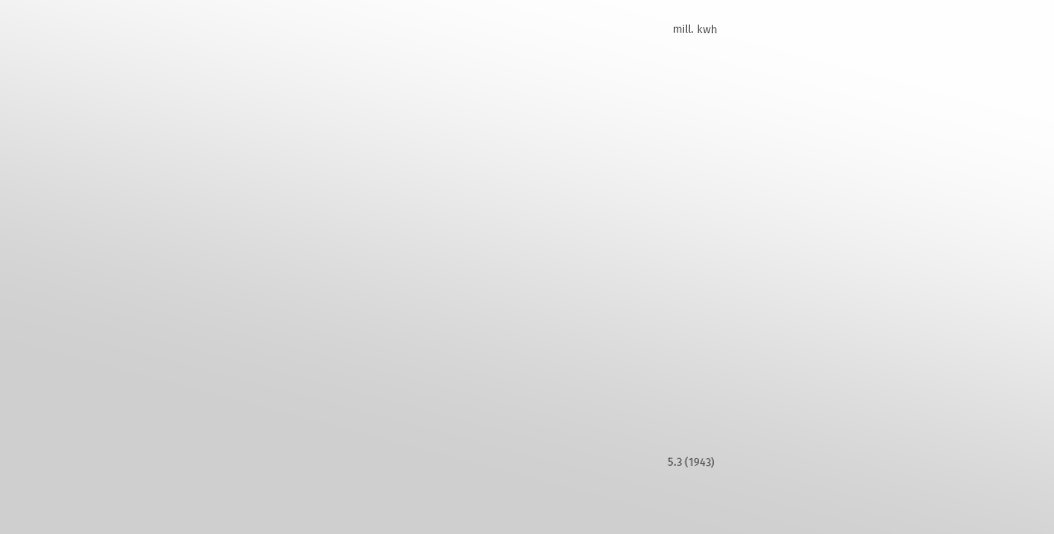mill. kwh


















5.3 (1943)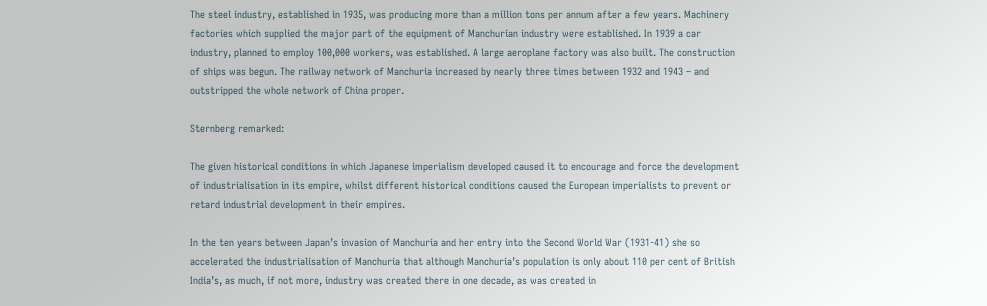The steel industry, established in 1935, was producing more than a million tons per annum after a few years. Machinery factories which supplied the major part of the equipment of Manchurian industry were established. In 1939 a car industry, planned to employ 100,000 workers, was established. A large aeroplane factory was also built. The construction of ships was begun. The railway network of Manchuria increased by nearly three times between 1932 and 1943 – and outstripped the whole network of China proper.

Sternberg remarked:

The given historical conditions in which Japanese imperialism developed caused it to encourage and force the development of industrialisation in its empire, whilst different historical conditions caused the European imperialists to prevent or retard industrial development in their empires.

In the ten years between Japan’s invasion of Manchuria and her entry into the Second World War (1931-41) she so accelerated the industrialisation of Manchuria that although Manchuria’s population is only about 110 per cent of British India’s, as much, if not more, industry was created there in one decade, as was created in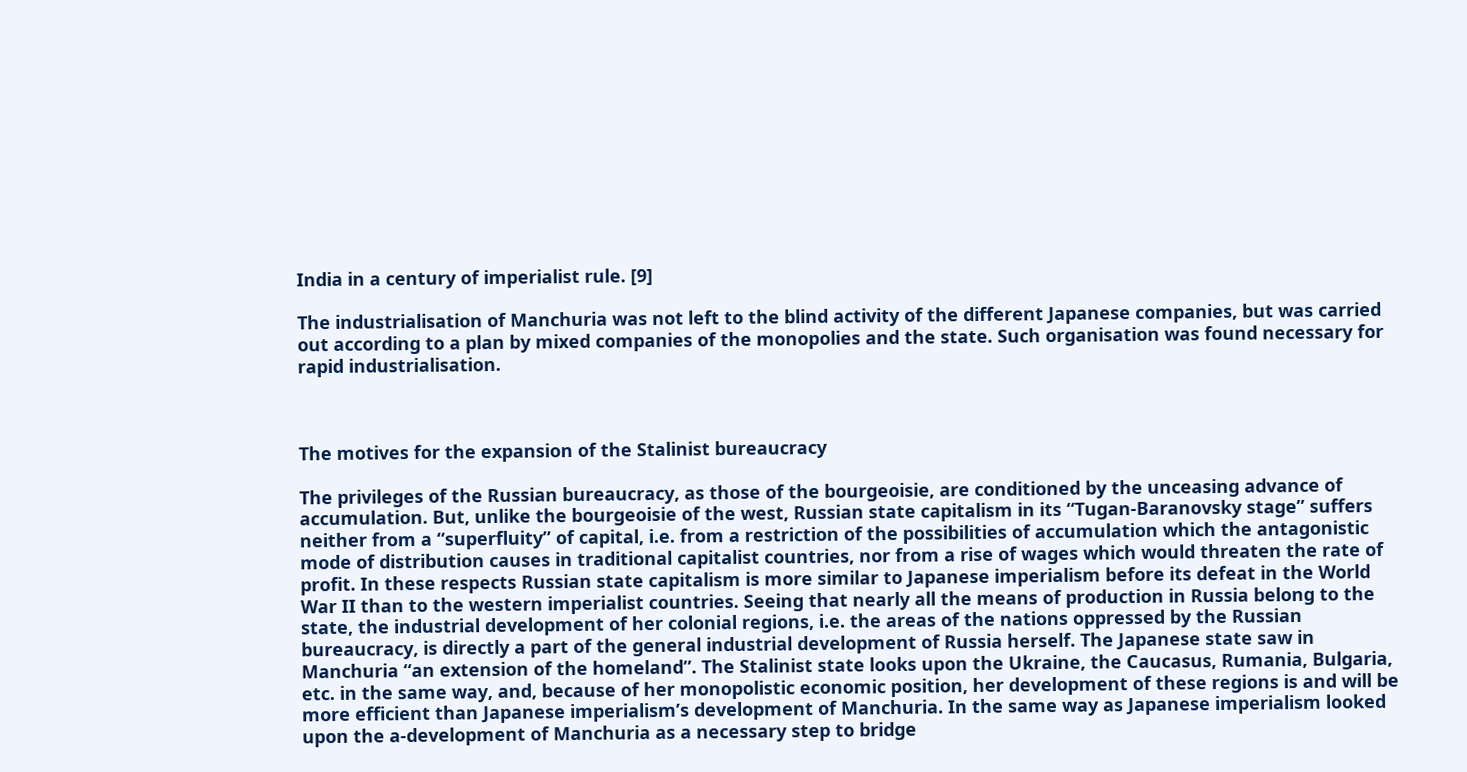India in a century of imperialist rule. [9]

The industrialisation of Manchuria was not left to the blind activity of the different Japanese companies, but was carried out according to a plan by mixed companies of the monopolies and the state. Such organisation was found necessary for rapid industrialisation.



The motives for the expansion of the Stalinist bureaucracy

The privileges of the Russian bureaucracy, as those of the bourgeoisie, are conditioned by the unceasing advance of accumulation. But, unlike the bourgeoisie of the west, Russian state capitalism in its “Tugan-Baranovsky stage” suffers neither from a “superfluity” of capital, i.e. from a restriction of the possibilities of accumulation which the antagonistic mode of distribution causes in traditional capitalist countries, nor from a rise of wages which would threaten the rate of profit. In these respects Russian state capitalism is more similar to Japanese imperialism before its defeat in the World War II than to the western imperialist countries. Seeing that nearly all the means of production in Russia belong to the state, the industrial development of her colonial regions, i.e. the areas of the nations oppressed by the Russian bureaucracy, is directly a part of the general industrial development of Russia herself. The Japanese state saw in Manchuria “an extension of the homeland”. The Stalinist state looks upon the Ukraine, the Caucasus, Rumania, Bulgaria, etc. in the same way, and, because of her monopolistic economic position, her development of these regions is and will be more efficient than Japanese imperialism’s development of Manchuria. In the same way as Japanese imperialism looked upon the a-development of Manchuria as a necessary step to bridge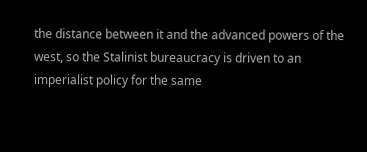the distance between it and the advanced powers of the west, so the Stalinist bureaucracy is driven to an imperialist policy for the same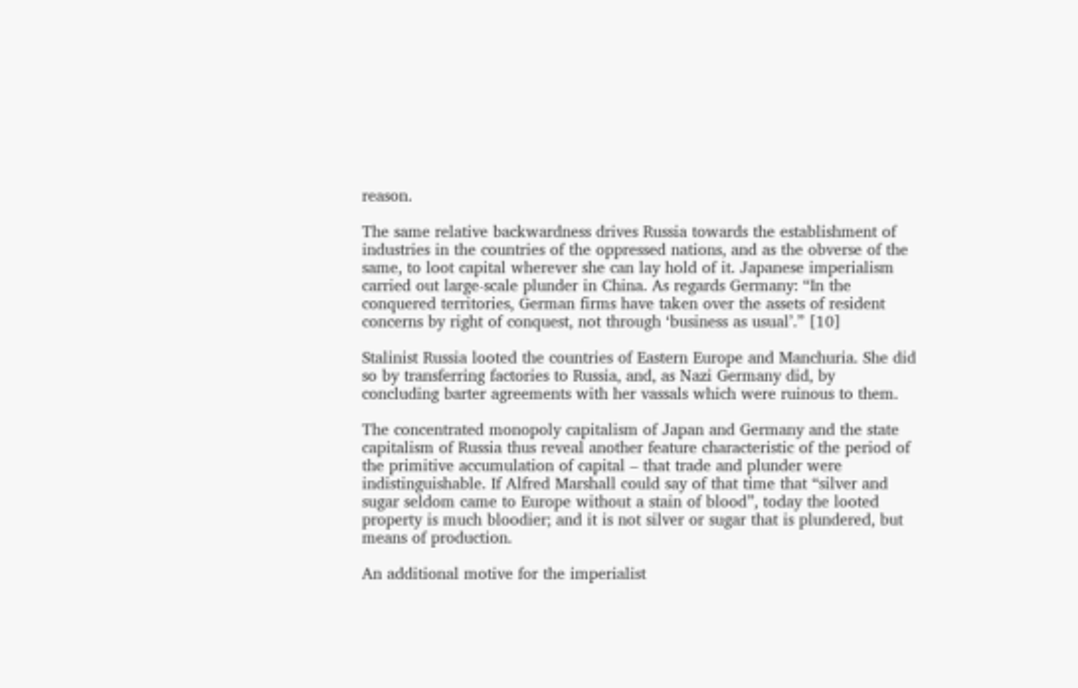reason.

The same relative backwardness drives Russia towards the establishment of industries in the countries of the oppressed nations, and as the obverse of the same, to loot capital wherever she can lay hold of it. Japanese imperialism carried out large-scale plunder in China. As regards Germany: “In the conquered territories, German firms have taken over the assets of resident concerns by right of conquest, not through ‘business as usual’.” [10]

Stalinist Russia looted the countries of Eastern Europe and Manchuria. She did so by transferring factories to Russia, and, as Nazi Germany did, by concluding barter agreements with her vassals which were ruinous to them.

The concentrated monopoly capitalism of Japan and Germany and the state capitalism of Russia thus reveal another feature characteristic of the period of the primitive accumulation of capital – that trade and plunder were indistinguishable. If Alfred Marshall could say of that time that “silver and sugar seldom came to Europe without a stain of blood”, today the looted property is much bloodier; and it is not silver or sugar that is plundered, but means of production.

An additional motive for the imperialist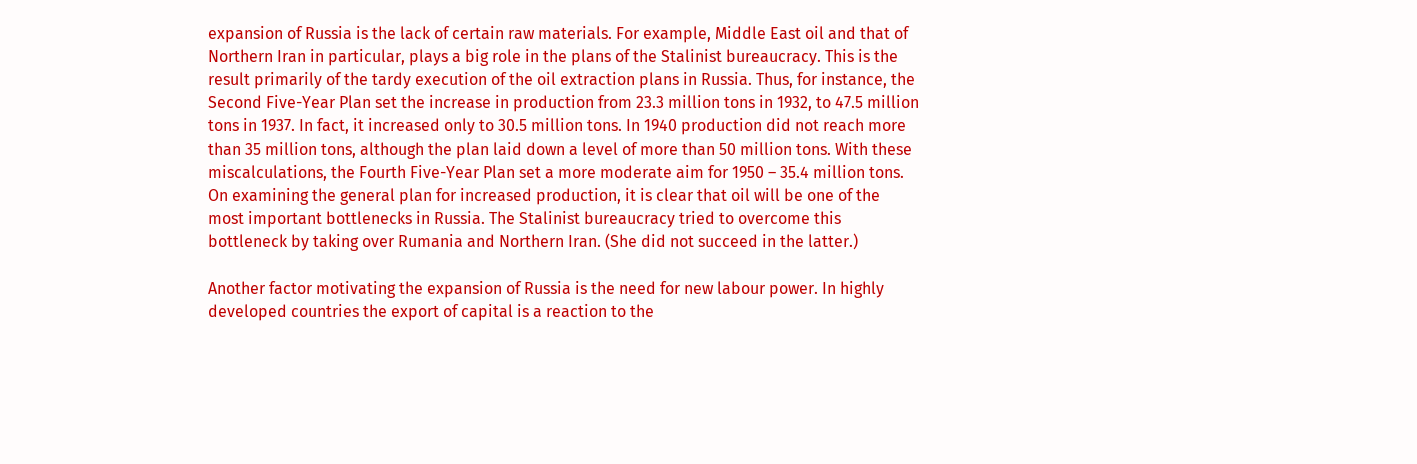expansion of Russia is the lack of certain raw materials. For example, Middle East oil and that of Northern Iran in particular, plays a big role in the plans of the Stalinist bureaucracy. This is the result primarily of the tardy execution of the oil extraction plans in Russia. Thus, for instance, the Second Five-Year Plan set the increase in production from 23.3 million tons in 1932, to 47.5 million tons in 1937. In fact, it increased only to 30.5 million tons. In 1940 production did not reach more than 35 million tons, although the plan laid down a level of more than 50 million tons. With these miscalculations, the Fourth Five-Year Plan set a more moderate aim for 1950 – 35.4 million tons. On examining the general plan for increased production, it is clear that oil will be one of the most important bottlenecks in Russia. The Stalinist bureaucracy tried to overcome this bottleneck by taking over Rumania and Northern Iran. (She did not succeed in the latter.)

Another factor motivating the expansion of Russia is the need for new labour power. In highly developed countries the export of capital is a reaction to the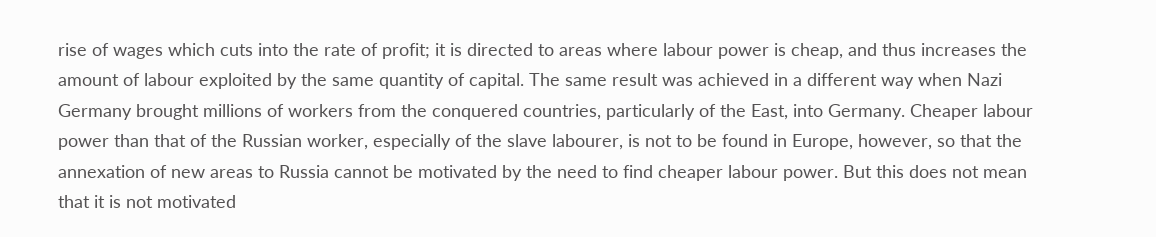rise of wages which cuts into the rate of profit; it is directed to areas where labour power is cheap, and thus increases the amount of labour exploited by the same quantity of capital. The same result was achieved in a different way when Nazi Germany brought millions of workers from the conquered countries, particularly of the East, into Germany. Cheaper labour power than that of the Russian worker, especially of the slave labourer, is not to be found in Europe, however, so that the annexation of new areas to Russia cannot be motivated by the need to find cheaper labour power. But this does not mean that it is not motivated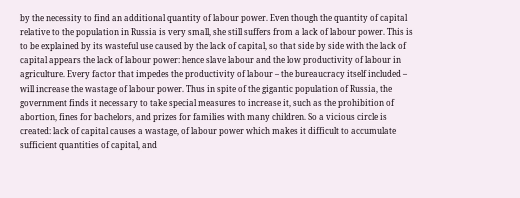by the necessity to find an additional quantity of labour power. Even though the quantity of capital relative to the population in Russia is very small, she still suffers from a lack of labour power. This is to be explained by its wasteful use caused by the lack of capital, so that side by side with the lack of capital appears the lack of labour power: hence slave labour and the low productivity of labour in agriculture. Every factor that impedes the productivity of labour – the bureaucracy itself included – will increase the wastage of labour power. Thus in spite of the gigantic population of Russia, the government finds it necessary to take special measures to increase it, such as the prohibition of abortion, fines for bachelors, and prizes for families with many children. So a vicious circle is created: lack of capital causes a wastage, of labour power which makes it difficult to accumulate sufficient quantities of capital, and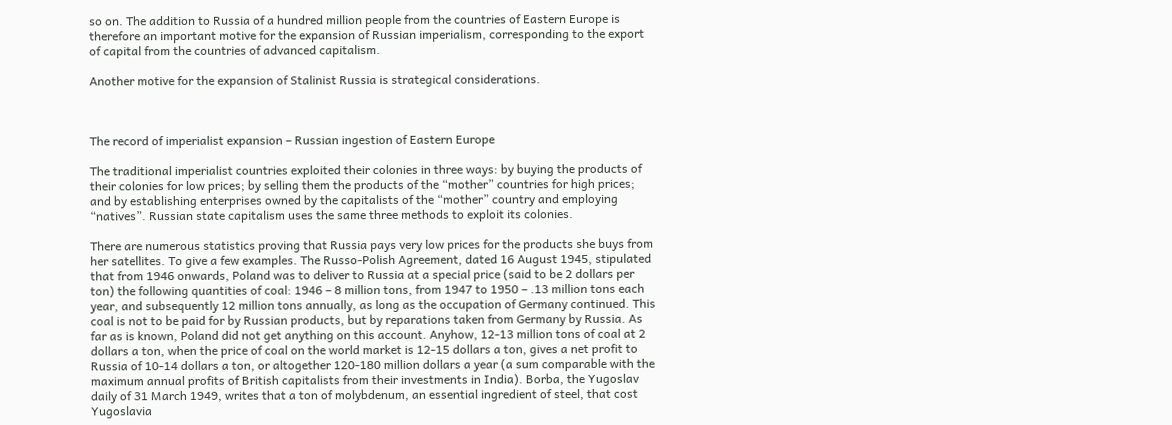so on. The addition to Russia of a hundred million people from the countries of Eastern Europe is therefore an important motive for the expansion of Russian imperialism, corresponding to the export of capital from the countries of advanced capitalism.

Another motive for the expansion of Stalinist Russia is strategical considerations.



The record of imperialist expansion – Russian ingestion of Eastern Europe

The traditional imperialist countries exploited their colonies in three ways: by buying the products of their colonies for low prices; by selling them the products of the “mother” countries for high prices; and by establishing enterprises owned by the capitalists of the “mother” country and employing “natives”. Russian state capitalism uses the same three methods to exploit its colonies.

There are numerous statistics proving that Russia pays very low prices for the products she buys from her satellites. To give a few examples. The Russo-Polish Agreement, dated 16 August 1945, stipulated that from 1946 onwards, Poland was to deliver to Russia at a special price (said to be 2 dollars per ton) the following quantities of coal: 1946 – 8 million tons, from 1947 to 1950 – .13 million tons each year, and subsequently 12 million tons annually, as long as the occupation of Germany continued. This coal is not to be paid for by Russian products, but by reparations taken from Germany by Russia. As far as is known, Poland did not get anything on this account. Anyhow, 12-13 million tons of coal at 2 dollars a ton, when the price of coal on the world market is 12-15 dollars a ton, gives a net profit to Russia of 10-14 dollars a ton, or altogether 120-180 million dollars a year (a sum comparable with the maximum annual profits of British capitalists from their investments in India). Borba, the Yugoslav daily of 31 March 1949, writes that a ton of molybdenum, an essential ingredient of steel, that cost Yugoslavia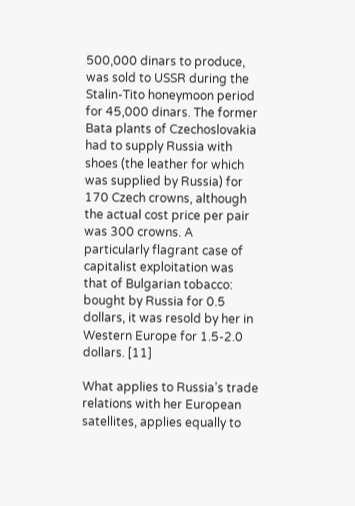500,000 dinars to produce, was sold to USSR during the Stalin-Tito honeymoon period for 45,000 dinars. The former Bata plants of Czechoslovakia had to supply Russia with shoes (the leather for which was supplied by Russia) for 170 Czech crowns, although the actual cost price per pair was 300 crowns. A particularly flagrant case of capitalist exploitation was that of Bulgarian tobacco: bought by Russia for 0.5 dollars, it was resold by her in Western Europe for 1.5-2.0 dollars. [11]

What applies to Russia’s trade relations with her European satellites, applies equally to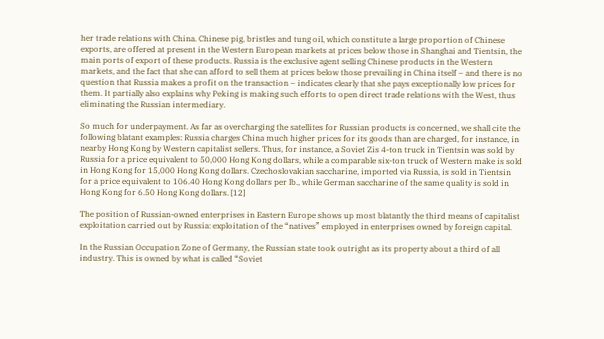her trade relations with China. Chinese pig, bristles and tung oil, which constitute a large proportion of Chinese exports, are offered at present in the Western European markets at prices below those in Shanghai and Tientsin, the main ports of export of these products. Russia is the exclusive agent selling Chinese products in the Western markets, and the fact that she can afford to sell them at prices below those prevailing in China itself – and there is no question that Russia makes a profit on the transaction – indicates clearly that she pays exceptionally low prices for them. It partially also explains why Peking is making such efforts to open direct trade relations with the West, thus eliminating the Russian intermediary.

So much for underpayment. As far as overcharging the satellites for Russian products is concerned, we shall cite the following blatant examples: Russia charges China much higher prices for its goods than are charged, for instance, in nearby Hong Kong by Western capitalist sellers. Thus, for instance, a Soviet Zis 4-ton truck in Tientsin was sold by Russia for a price equivalent to 50,000 Hong Kong dollars, while a comparable six-ton truck of Western make is sold in Hong Kong for 15,000 Hong Kong dollars. Czechoslovakian saccharine, imported via Russia, is sold in Tientsin for a price equivalent to 106.40 Hong Kong dollars per lb., while German saccharine of the same quality is sold in Hong Kong for 6.50 Hong Kong dollars. [12]

The position of Russian-owned enterprises in Eastern Europe shows up most blatantly the third means of capitalist exploitation carried out by Russia: exploitation of the “natives” employed in enterprises owned by foreign capital.

In the Russian Occupation Zone of Germany, the Russian state took outright as its property about a third of all industry. This is owned by what is called “Soviet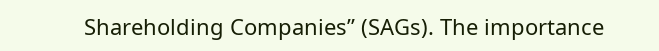Shareholding Companies” (SAGs). The importance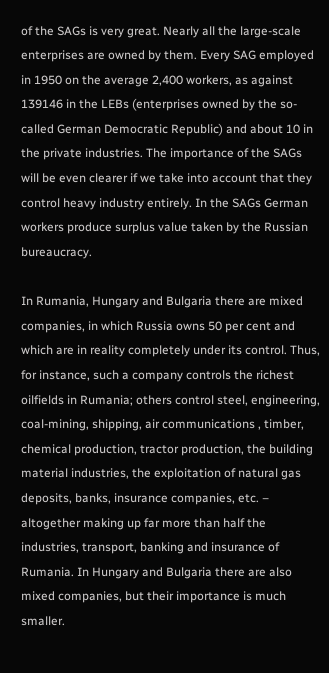of the SAGs is very great. Nearly all the large-scale enterprises are owned by them. Every SAG employed in 1950 on the average 2,400 workers, as against 139146 in the LEBs (enterprises owned by the so-called German Democratic Republic) and about 10 in the private industries. The importance of the SAGs will be even clearer if we take into account that they control heavy industry entirely. In the SAGs German workers produce surplus value taken by the Russian bureaucracy.

In Rumania, Hungary and Bulgaria there are mixed companies, in which Russia owns 50 per cent and which are in reality completely under its control. Thus, for instance, such a company controls the richest oilfields in Rumania; others control steel, engineering, coal-mining, shipping, air communications , timber, chemical production, tractor production, the building material industries, the exploitation of natural gas deposits, banks, insurance companies, etc. – altogether making up far more than half the industries, transport, banking and insurance of Rumania. In Hungary and Bulgaria there are also mixed companies, but their importance is much smaller.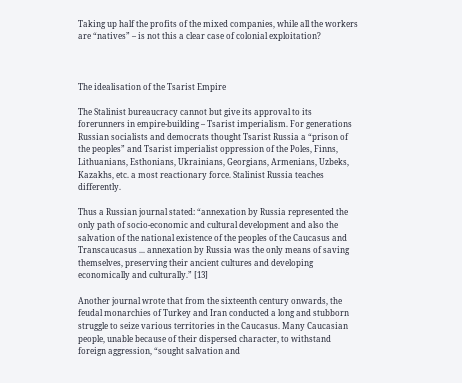Taking up half the profits of the mixed companies, while all the workers are “natives” – is not this a clear case of colonial exploitation?



The idealisation of the Tsarist Empire

The Stalinist bureaucracy cannot but give its approval to its forerunners in empire-building – Tsarist imperialism. For generations Russian socialists and democrats thought Tsarist Russia a “prison of the peoples” and Tsarist imperialist oppression of the Poles, Finns, Lithuanians, Esthonians, Ukrainians, Georgians, Armenians, Uzbeks, Kazakhs, etc. a most reactionary force. Stalinist Russia teaches differently.

Thus a Russian journal stated: “annexation by Russia represented the only path of socio-economic and cultural development and also the salvation of the national existence of the peoples of the Caucasus and Transcaucasus ... annexation by Russia was the only means of saving themselves, preserving their ancient cultures and developing economically and culturally.” [13]

Another journal wrote that from the sixteenth century onwards, the feudal monarchies of Turkey and Iran conducted a long and stubborn struggle to seize various territories in the Caucasus. Many Caucasian people, unable because of their dispersed character, to withstand foreign aggression, “sought salvation and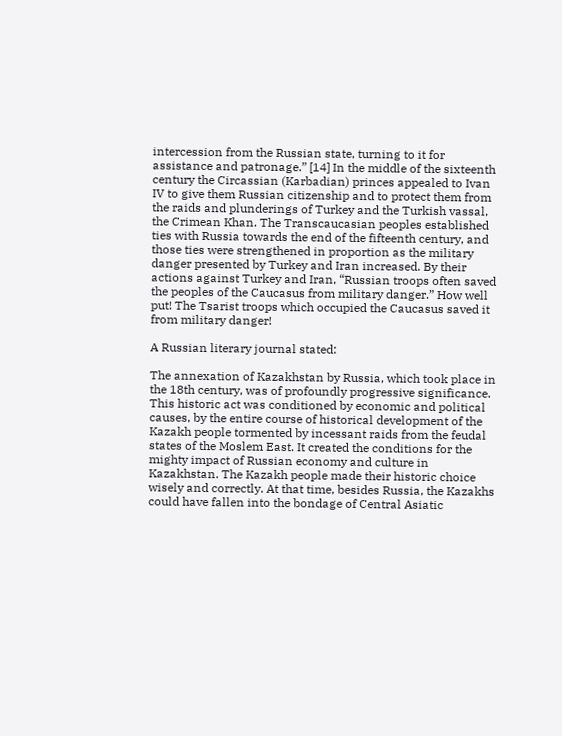intercession from the Russian state, turning to it for assistance and patronage.” [14] In the middle of the sixteenth century the Circassian (Karbadian) princes appealed to Ivan IV to give them Russian citizenship and to protect them from the raids and plunderings of Turkey and the Turkish vassal, the Crimean Khan. The Transcaucasian peoples established ties with Russia towards the end of the fifteenth century, and those ties were strengthened in proportion as the military danger presented by Turkey and Iran increased. By their actions against Turkey and Iran, “Russian troops often saved the peoples of the Caucasus from military danger.” How well put! The Tsarist troops which occupied the Caucasus saved it from military danger!

A Russian literary journal stated:

The annexation of Kazakhstan by Russia, which took place in the 18th century, was of profoundly progressive significance. This historic act was conditioned by economic and political causes, by the entire course of historical development of the Kazakh people tormented by incessant raids from the feudal states of the Moslem East. It created the conditions for the mighty impact of Russian economy and culture in Kazakhstan. The Kazakh people made their historic choice wisely and correctly. At that time, besides Russia, the Kazakhs could have fallen into the bondage of Central Asiatic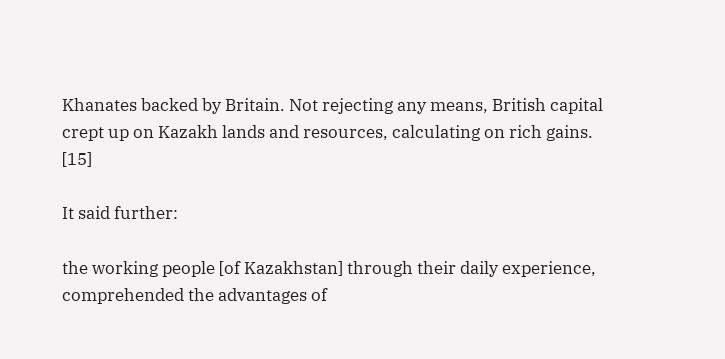Khanates backed by Britain. Not rejecting any means, British capital crept up on Kazakh lands and resources, calculating on rich gains. [15]

It said further:

the working people [of Kazakhstan] through their daily experience, comprehended the advantages of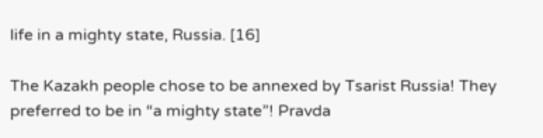life in a mighty state, Russia. [16]

The Kazakh people chose to be annexed by Tsarist Russia! They preferred to be in “a mighty state”! Pravda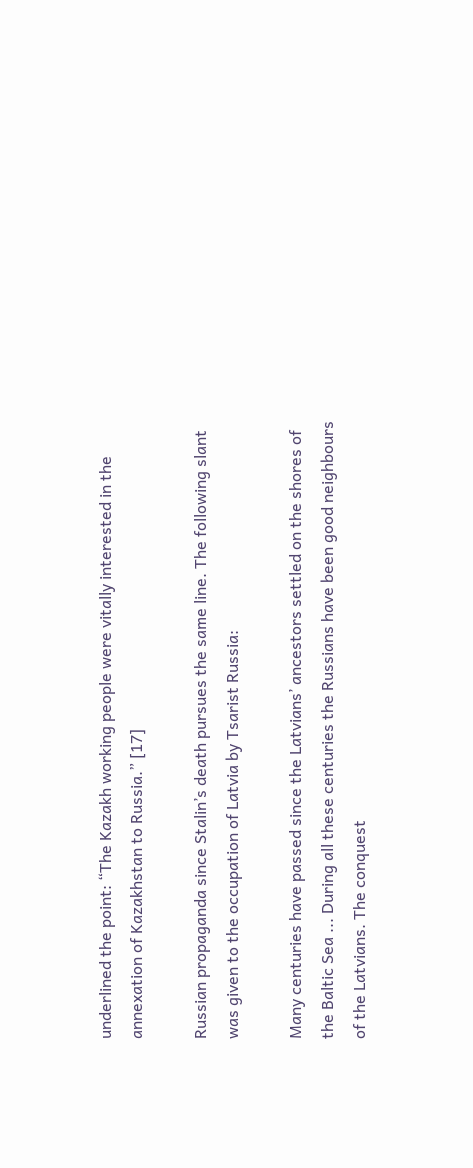underlined the point: “The Kazakh working people were vitally interested in the annexation of Kazakhstan to Russia.” [17]

Russian propaganda since Stalin’s death pursues the same line. The following slant was given to the occupation of Latvia by Tsarist Russia:

Many centuries have passed since the Latvians’ ancestors settled on the shores of the Baltic Sea ... During all these centuries the Russians have been good neighbours of the Latvians. The conquest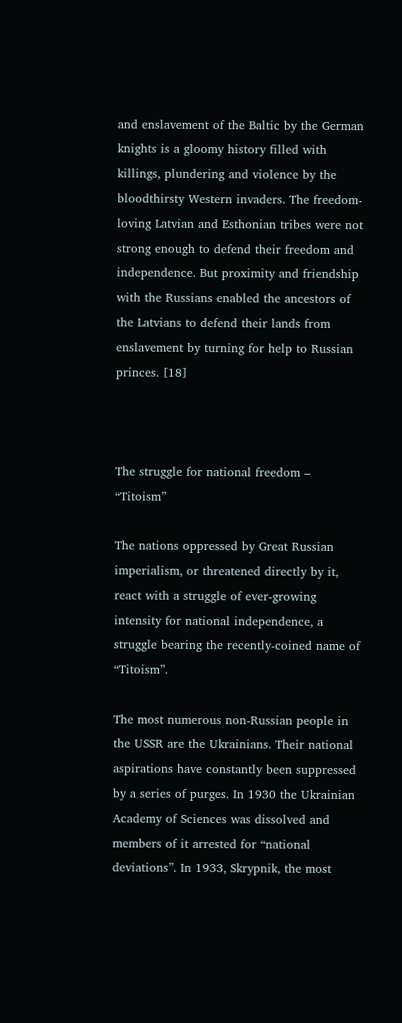and enslavement of the Baltic by the German knights is a gloomy history filled with killings, plundering and violence by the bloodthirsty Western invaders. The freedom-loving Latvian and Esthonian tribes were not strong enough to defend their freedom and independence. But proximity and friendship with the Russians enabled the ancestors of the Latvians to defend their lands from enslavement by turning for help to Russian princes. [18]



The struggle for national freedom – “Titoism”

The nations oppressed by Great Russian imperialism, or threatened directly by it, react with a struggle of ever-growing intensity for national independence, a struggle bearing the recently-coined name of “Titoism”.

The most numerous non-Russian people in the USSR are the Ukrainians. Their national aspirations have constantly been suppressed by a series of purges. In 1930 the Ukrainian Academy of Sciences was dissolved and members of it arrested for “national deviations”. In 1933, Skrypnik, the most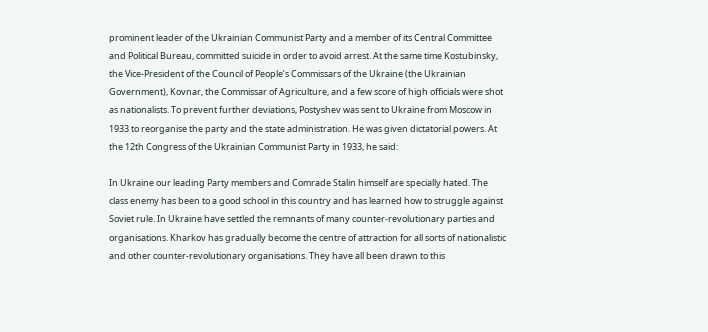prominent leader of the Ukrainian Communist Party and a member of its Central Committee and Political Bureau, committed suicide in order to avoid arrest. At the same time Kostubinsky, the Vice-President of the Council of People’s Commissars of the Ukraine (the Ukrainian Government), Kovnar, the Commissar of Agriculture, and a few score of high officials were shot as nationalists. To prevent further deviations, Postyshev was sent to Ukraine from Moscow in 1933 to reorganise the party and the state administration. He was given dictatorial powers. At the 12th Congress of the Ukrainian Communist Party in 1933, he said:

In Ukraine our leading Party members and Comrade Stalin himself are specially hated. The class enemy has been to a good school in this country and has learned how to struggle against Soviet rule. In Ukraine have settled the remnants of many counter-revolutionary parties and organisations. Kharkov has gradually become the centre of attraction for all sorts of nationalistic and other counter-revolutionary organisations. They have all been drawn to this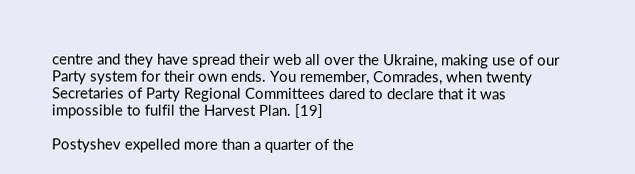centre and they have spread their web all over the Ukraine, making use of our Party system for their own ends. You remember, Comrades, when twenty Secretaries of Party Regional Committees dared to declare that it was impossible to fulfil the Harvest Plan. [19]

Postyshev expelled more than a quarter of the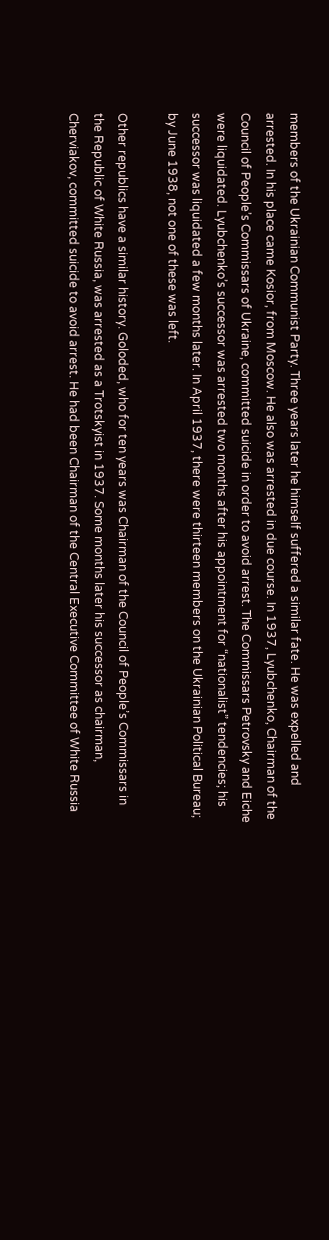members of the Ukrainian Communist Party. Three years later he himself suffered a similar fate. He was expelled and arrested. In his place came Kosior, from Moscow. He also was arrested in due course. In 1937, Lyubchenko, Chairman of the Council of People’s Commissars of Ukraine, committed suicide in order to avoid arrest. The Commissars Petrovsky and Eiche were liquidated. Lyubchenko’s successor was arrested two months after his appointment for “nationalist” tendencies; his successor was liquidated a few months later. In April 1937, there were thirteen members on the Ukrainian Political Bureau; by June 1938, not one of these was left.

Other republics have a similar history. Goloded, who for ten years was Chairman of the Council of People’s Commissars in the Republic of White Russia, was arrested as a Trotskyist in 1937. Some months later his successor as chairman, Cherviakov, committed suicide to avoid arrest. He had been Chairman of the Central Executive Committee of White Russia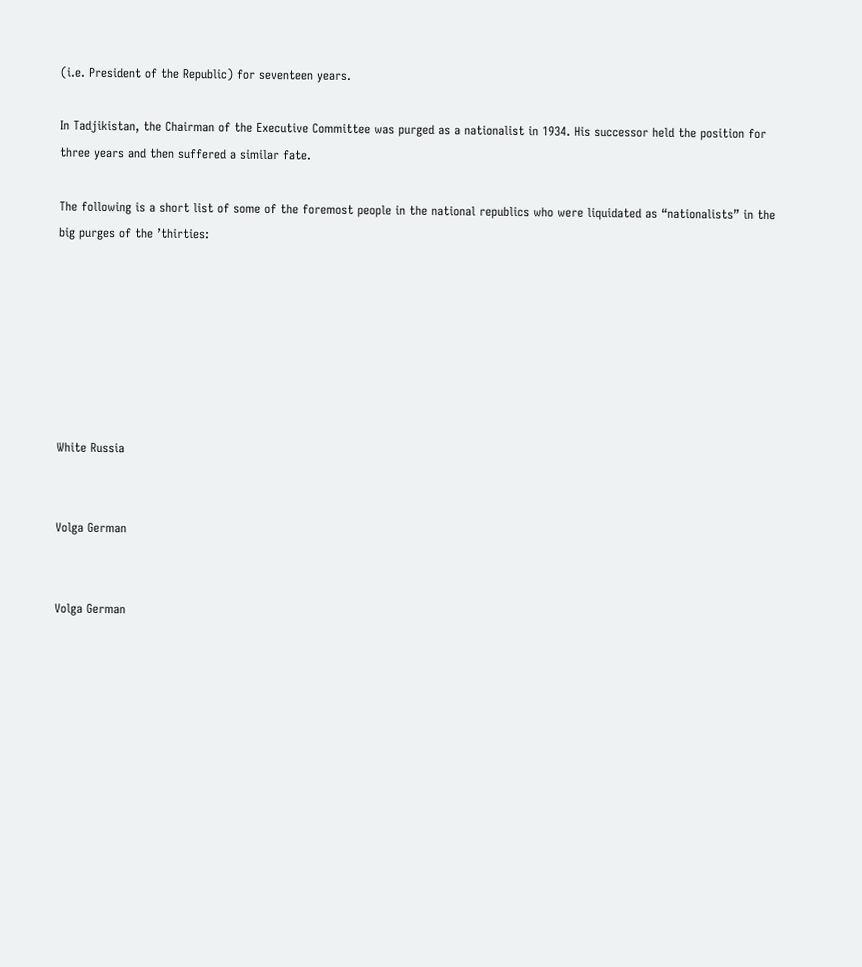(i.e. President of the Republic) for seventeen years.

In Tadjikistan, the Chairman of the Executive Committee was purged as a nationalist in 1934. His successor held the position for three years and then suffered a similar fate.

The following is a short list of some of the foremost people in the national republics who were liquidated as “nationalists” in the big purges of the ’thirties:







White Russia


Volga German


Volga German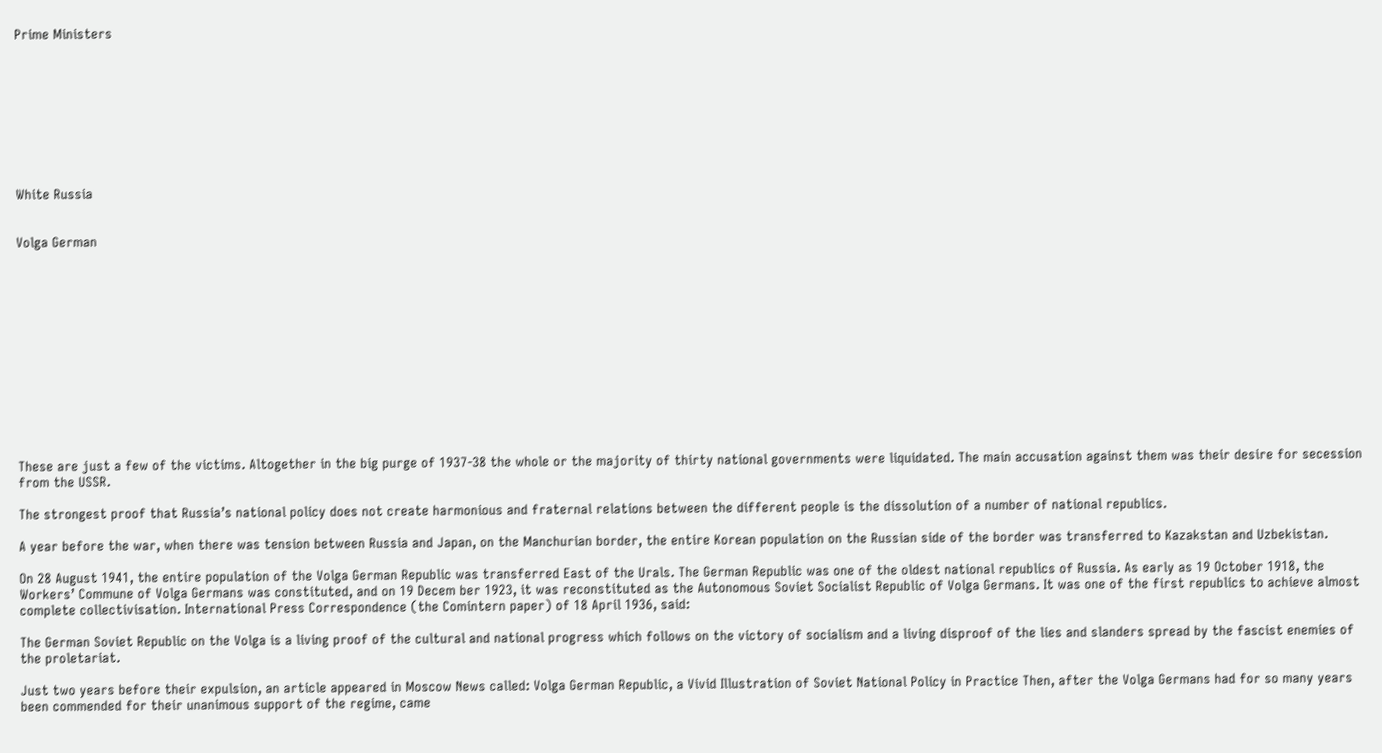Prime Ministers









White Russia


Volga German













These are just a few of the victims. Altogether in the big purge of 1937-38 the whole or the majority of thirty national governments were liquidated. The main accusation against them was their desire for secession from the USSR.

The strongest proof that Russia’s national policy does not create harmonious and fraternal relations between the different people is the dissolution of a number of national republics.

A year before the war, when there was tension between Russia and Japan, on the Manchurian border, the entire Korean population on the Russian side of the border was transferred to Kazakstan and Uzbekistan.

On 28 August 1941, the entire population of the Volga German Republic was transferred East of the Urals. The German Republic was one of the oldest national republics of Russia. As early as 19 October 1918, the Workers’ Commune of Volga Germans was constituted, and on 19 Decem ber 1923, it was reconstituted as the Autonomous Soviet Socialist Republic of Volga Germans. It was one of the first republics to achieve almost complete collectivisation. International Press Correspondence (the Comintern paper) of 18 April 1936, said:

The German Soviet Republic on the Volga is a living proof of the cultural and national progress which follows on the victory of socialism and a living disproof of the lies and slanders spread by the fascist enemies of the proletariat.

Just two years before their expulsion, an article appeared in Moscow News called: Volga German Republic, a Vivid Illustration of Soviet National Policy in Practice Then, after the Volga Germans had for so many years been commended for their unanimous support of the regime, came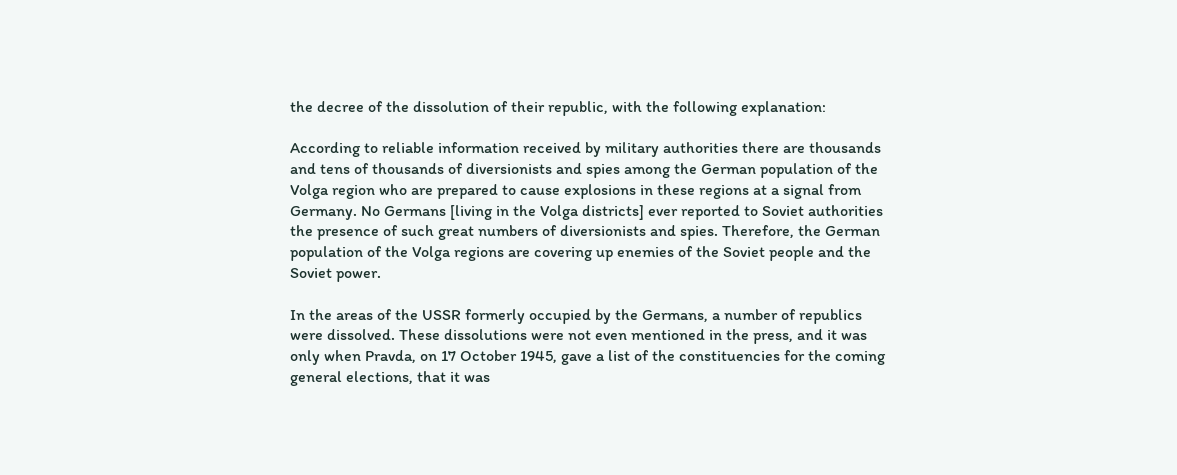the decree of the dissolution of their republic, with the following explanation:

According to reliable information received by military authorities there are thousands and tens of thousands of diversionists and spies among the German population of the Volga region who are prepared to cause explosions in these regions at a signal from Germany. No Germans [living in the Volga districts] ever reported to Soviet authorities the presence of such great numbers of diversionists and spies. Therefore, the German population of the Volga regions are covering up enemies of the Soviet people and the Soviet power.

In the areas of the USSR formerly occupied by the Germans, a number of republics were dissolved. These dissolutions were not even mentioned in the press, and it was only when Pravda, on 17 October 1945, gave a list of the constituencies for the coming general elections, that it was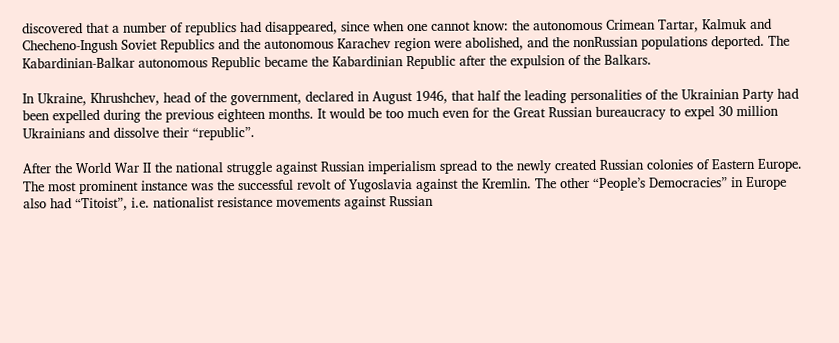discovered that a number of republics had disappeared, since when one cannot know: the autonomous Crimean Tartar, Kalmuk and Checheno-Ingush Soviet Republics and the autonomous Karachev region were abolished, and the nonRussian populations deported. The Kabardinian-Balkar autonomous Republic became the Kabardinian Republic after the expulsion of the Balkars.

In Ukraine, Khrushchev, head of the government, declared in August 1946, that half the leading personalities of the Ukrainian Party had been expelled during the previous eighteen months. It would be too much even for the Great Russian bureaucracy to expel 30 million Ukrainians and dissolve their “republic”.

After the World War II the national struggle against Russian imperialism spread to the newly created Russian colonies of Eastern Europe. The most prominent instance was the successful revolt of Yugoslavia against the Kremlin. The other “People’s Democracies” in Europe also had “Titoist”, i.e. nationalist resistance movements against Russian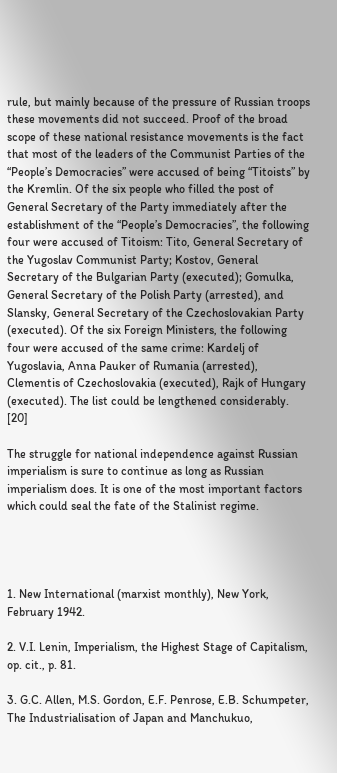rule, but mainly because of the pressure of Russian troops these movements did not succeed. Proof of the broad scope of these national resistance movements is the fact that most of the leaders of the Communist Parties of the “People’s Democracies” were accused of being “Titoists” by the Kremlin. Of the six people who filled the post of General Secretary of the Party immediately after the establishment of the “People’s Democracies”, the following four were accused of Titoism: Tito, General Secretary of the Yugoslav Communist Party; Kostov, General Secretary of the Bulgarian Party (executed); Gomulka, General Secretary of the Polish Party (arrested), and Slansky, General Secretary of the Czechoslovakian Party (executed). Of the six Foreign Ministers, the following four were accused of the same crime: Kardelj of Yugoslavia, Anna Pauker of Rumania (arrested), Clementis of Czechoslovakia (executed), Rajk of Hungary (executed). The list could be lengthened considerably. [20]

The struggle for national independence against Russian imperialism is sure to continue as long as Russian imperialism does. It is one of the most important factors which could seal the fate of the Stalinist regime.




1. New International (marxist monthly), New York, February 1942.

2. V.I. Lenin, Imperialism, the Highest Stage of Capitalism, op. cit., p. 81.

3. G.C. Allen, M.S. Gordon, E.F. Penrose, E.B. Schumpeter, The Industrialisation of Japan and Manchukuo,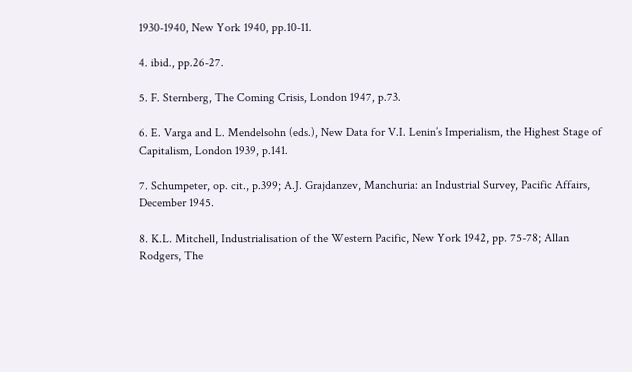1930-1940, New York 1940, pp.10-11.

4. ibid., pp.26-27.

5. F. Sternberg, The Coming Crisis, London 1947, p.73.

6. E. Varga and L. Mendelsohn (eds.), New Data for V.I. Lenin’s Imperialism, the Highest Stage of Capitalism, London 1939, p.141.

7. Schumpeter, op. cit., p.399; A.J. Grajdanzev, Manchuria: an Industrial Survey, Pacific Affairs, December 1945.

8. K.L. Mitchell, Industrialisation of the Western Pacific, New York 1942, pp. 75-78; Allan Rodgers, The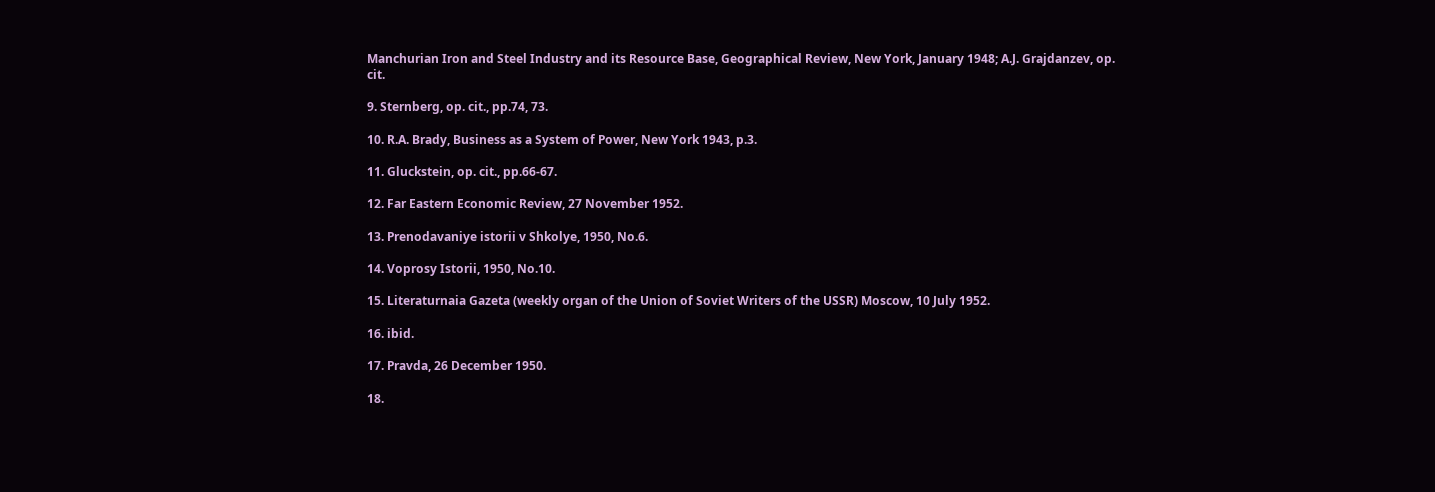Manchurian Iron and Steel Industry and its Resource Base, Geographical Review, New York, January 1948; A.J. Grajdanzev, op. cit.

9. Sternberg, op. cit., pp.74, 73.

10. R.A. Brady, Business as a System of Power, New York 1943, p.3.

11. Gluckstein, op. cit., pp.66-67.

12. Far Eastern Economic Review, 27 November 1952.

13. Prenodavaniye istorii v Shkolye, 1950, No.6.

14. Voprosy Istorii, 1950, No.10.

15. Literaturnaia Gazeta (weekly organ of the Union of Soviet Writers of the USSR) Moscow, 10 July 1952.

16. ibid.

17. Pravda, 26 December 1950.

18.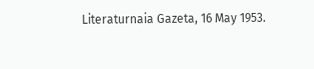Literaturnaia Gazeta, 16 May 1953.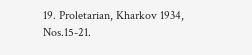19. Proletarian, Kharkov 1934, Nos.15-21.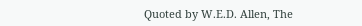Quoted by W.E.D. Allen, The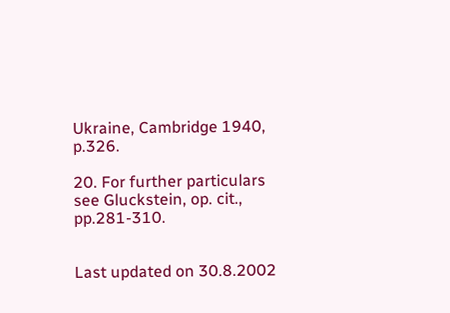Ukraine, Cambridge 1940, p.326.

20. For further particulars see Gluckstein, op. cit., pp.281-310.


Last updated on 30.8.2002